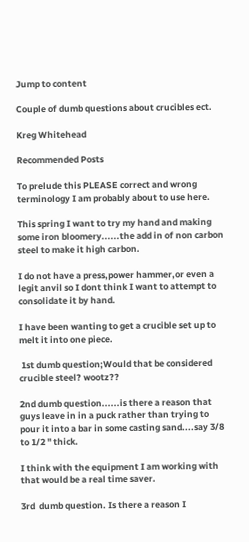Jump to content

Couple of dumb questions about crucibles ect.

Kreg Whitehead

Recommended Posts

To prelude this PLEASE correct and wrong terminology I am probably about to use here.

This spring I want to try my hand and making some iron bloomery......the add in of non carbon steel to make it high carbon.

I do not have a press,power hammer,or even a legit anvil so I dont think I want to attempt to consolidate it by hand.

I have been wanting to get a crucible set up to melt it into one piece.

 1st dumb question;Would that be considered crucible steel? wootz??

2nd dumb question......is there a reason that guys leave in in a puck rather than trying to pour it into a bar in some casting sand....say 3/8 to 1/2 " thick.

I think with the equipment I am working with that would be a real time saver.

3rd  dumb question. Is there a reason I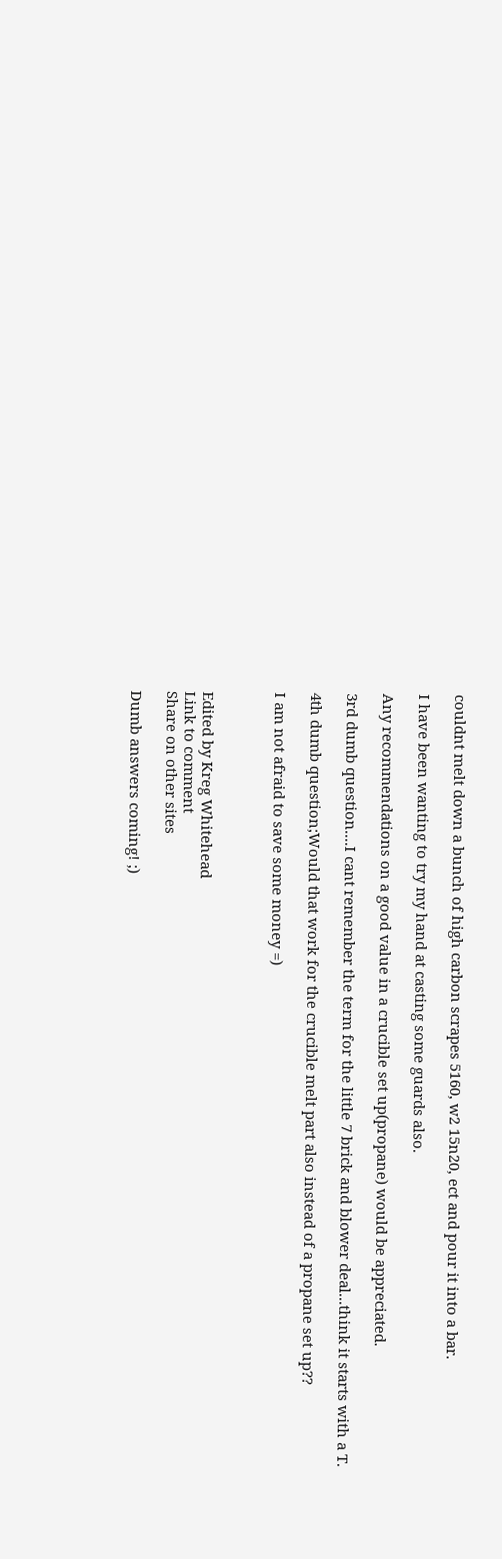couldnt melt down a bunch of high carbon scrapes 5160, w2 15n20, ect and pour it into a bar.

I have been wanting to try my hand at casting some guards also.

Any recommendations on a good value in a crucible set up(propane) would be appreciated.

3rd dumb question....I cant remember the term for the little 7 brick and blower deal...think it starts with a T.

4th dumb question;Would that work for the crucible melt part also instead of a propane set up??

I am not afraid to save some money =)



Edited by Kreg Whitehead
Link to comment
Share on other sites

Dumb answers coming! ;)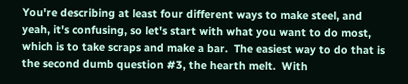You're describing at least four different ways to make steel, and yeah, it's confusing, so let's start with what you want to do most, which is to take scraps and make a bar.  The easiest way to do that is the second dumb question #3, the hearth melt.  With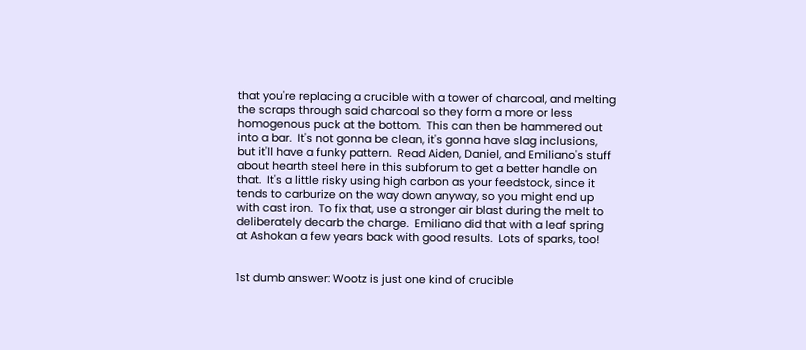that you're replacing a crucible with a tower of charcoal, and melting the scraps through said charcoal so they form a more or less homogenous puck at the bottom.  This can then be hammered out into a bar.  It's not gonna be clean, it's gonna have slag inclusions, but it'll have a funky pattern.  Read Aiden, Daniel, and Emiliano's stuff about hearth steel here in this subforum to get a better handle on that.  It's a little risky using high carbon as your feedstock, since it tends to carburize on the way down anyway, so you might end up with cast iron.  To fix that, use a stronger air blast during the melt to deliberately decarb the charge.  Emiliano did that with a leaf spring at Ashokan a few years back with good results.  Lots of sparks, too!


1st dumb answer: Wootz is just one kind of crucible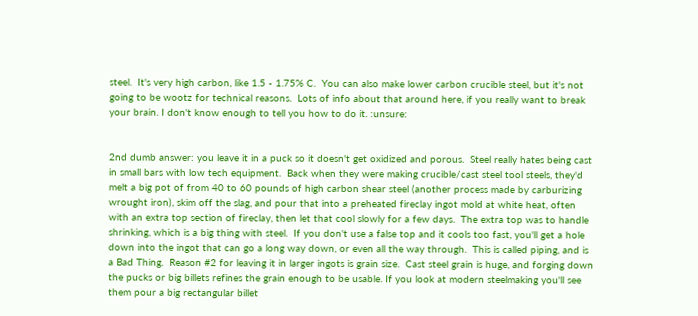steel.  It's very high carbon, like 1.5 - 1.75% C.  You can also make lower carbon crucible steel, but it's not going to be wootz for technical reasons.  Lots of info about that around here, if you really want to break your brain. I don't know enough to tell you how to do it. :unsure:


2nd dumb answer: you leave it in a puck so it doesn't get oxidized and porous.  Steel really hates being cast in small bars with low tech equipment.  Back when they were making crucible/cast steel tool steels, they'd melt a big pot of from 40 to 60 pounds of high carbon shear steel (another process made by carburizing wrought iron), skim off the slag, and pour that into a preheated fireclay ingot mold at white heat, often with an extra top section of fireclay, then let that cool slowly for a few days.  The extra top was to handle shrinking, which is a big thing with steel.  If you don't use a false top and it cools too fast, you'll get a hole down into the ingot that can go a long way down, or even all the way through.  This is called piping, and is a Bad Thing.  Reason #2 for leaving it in larger ingots is grain size.  Cast steel grain is huge, and forging down the pucks or big billets refines the grain enough to be usable. If you look at modern steelmaking you'll see them pour a big rectangular billet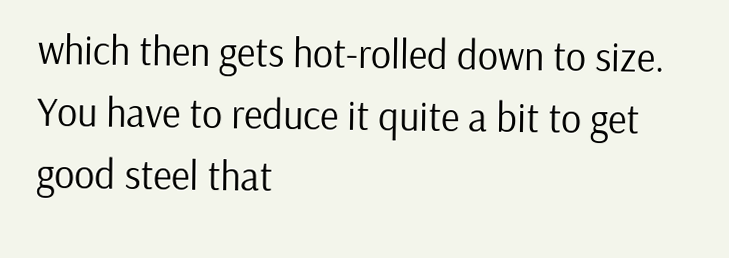which then gets hot-rolled down to size.  You have to reduce it quite a bit to get good steel that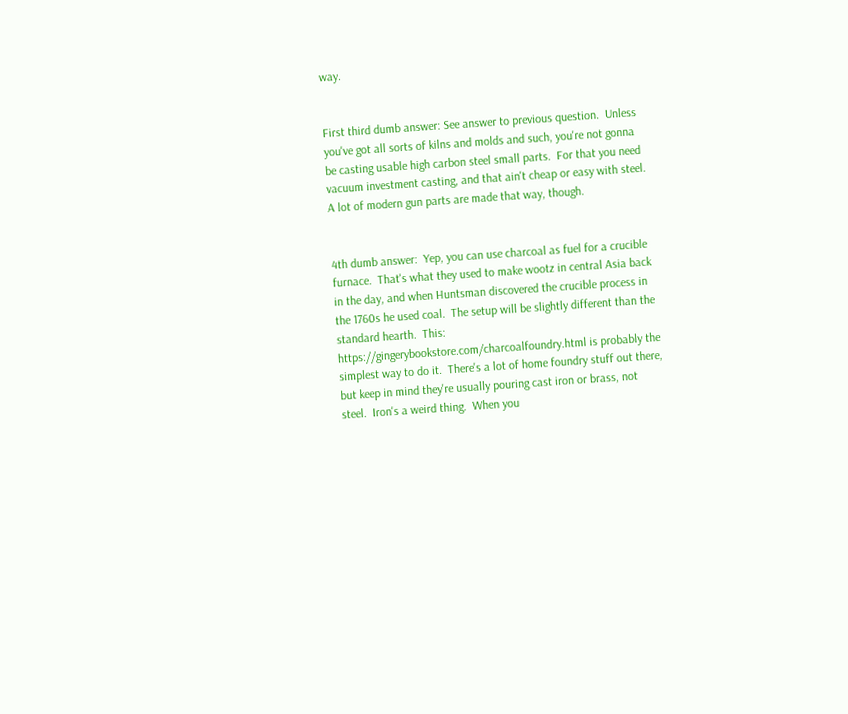way.


First third dumb answer: See answer to previous question.  Unless you've got all sorts of kilns and molds and such, you're not gonna be casting usable high carbon steel small parts.  For that you need vacuum investment casting, and that ain't cheap or easy with steel.  A lot of modern gun parts are made that way, though.


4th dumb answer:  Yep, you can use charcoal as fuel for a crucible furnace.  That's what they used to make wootz in central Asia back in the day, and when Huntsman discovered the crucible process in the 1760s he used coal.  The setup will be slightly different than the standard hearth.  This:  https://gingerybookstore.com/charcoalfoundry.html is probably the simplest way to do it.  There's a lot of home foundry stuff out there, but keep in mind they're usually pouring cast iron or brass, not steel.  Iron's a weird thing.  When you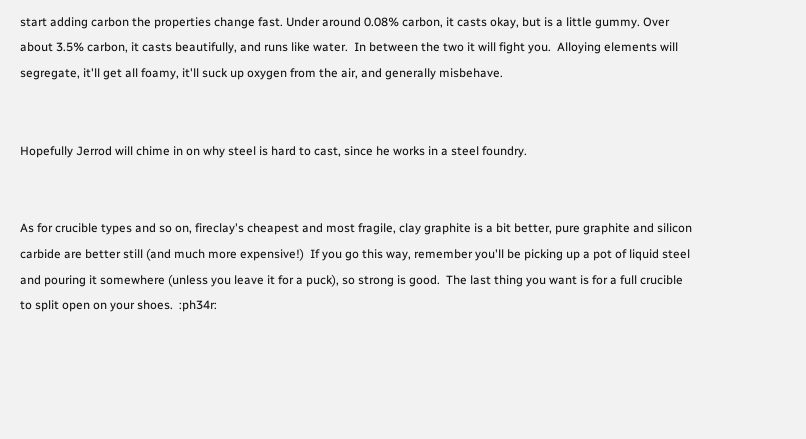start adding carbon the properties change fast. Under around 0.08% carbon, it casts okay, but is a little gummy. Over about 3.5% carbon, it casts beautifully, and runs like water.  In between the two it will fight you.  Alloying elements will segregate, it'll get all foamy, it'll suck up oxygen from the air, and generally misbehave.


Hopefully Jerrod will chime in on why steel is hard to cast, since he works in a steel foundry.


As for crucible types and so on, fireclay's cheapest and most fragile, clay graphite is a bit better, pure graphite and silicon carbide are better still (and much more expensive!)  If you go this way, remember you'll be picking up a pot of liquid steel and pouring it somewhere (unless you leave it for a puck), so strong is good.  The last thing you want is for a full crucible to split open on your shoes.  :ph34r: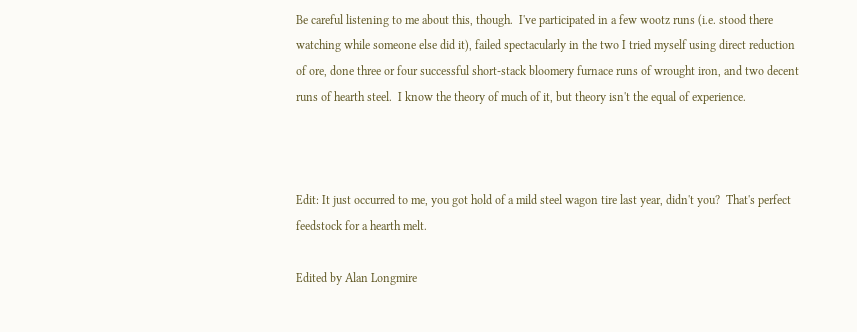Be careful listening to me about this, though.  I've participated in a few wootz runs (i.e. stood there watching while someone else did it), failed spectacularly in the two I tried myself using direct reduction of ore, done three or four successful short-stack bloomery furnace runs of wrought iron, and two decent runs of hearth steel.  I know the theory of much of it, but theory isn't the equal of experience.



Edit: It just occurred to me, you got hold of a mild steel wagon tire last year, didn't you?  That's perfect feedstock for a hearth melt.

Edited by Alan Longmire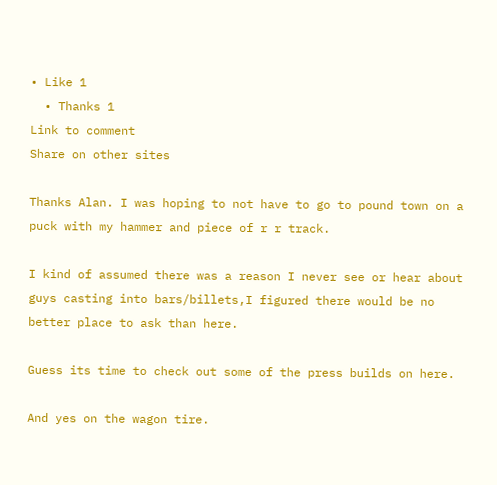• Like 1
  • Thanks 1
Link to comment
Share on other sites

Thanks Alan. I was hoping to not have to go to pound town on a puck with my hammer and piece of r r track.

I kind of assumed there was a reason I never see or hear about guys casting into bars/billets,I figured there would be no better place to ask than here.

Guess its time to check out some of the press builds on here.

And yes on the wagon tire.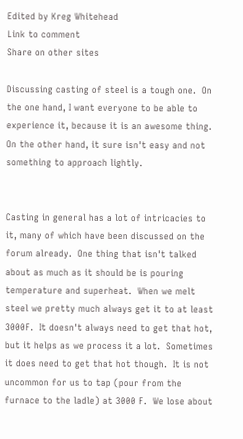Edited by Kreg Whitehead
Link to comment
Share on other sites

Discussing casting of steel is a tough one.  On the one hand, I want everyone to be able to experience it, because it is an awesome thing.  On the other hand, it sure isn't easy and not something to approach lightly.


Casting in general has a lot of intricacies to it, many of which have been discussed on the forum already.  One thing that isn't talked about as much as it should be is pouring temperature and superheat.  When we melt steel we pretty much always get it to at least 3000F.  It doesn't always need to get that hot, but it helps as we process it a lot.  Sometimes it does need to get that hot though.  It is not uncommon for us to tap (pour from the furnace to the ladle) at 3000 F.  We lose about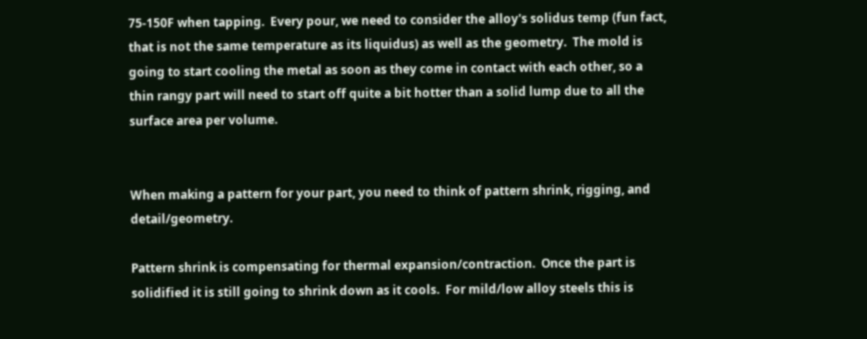75-150F when tapping.  Every pour, we need to consider the alloy's solidus temp (fun fact, that is not the same temperature as its liquidus) as well as the geometry.  The mold is going to start cooling the metal as soon as they come in contact with each other, so a thin rangy part will need to start off quite a bit hotter than a solid lump due to all the surface area per volume.


When making a pattern for your part, you need to think of pattern shrink, rigging, and detail/geometry.

Pattern shrink is compensating for thermal expansion/contraction.  Once the part is solidified it is still going to shrink down as it cools.  For mild/low alloy steels this is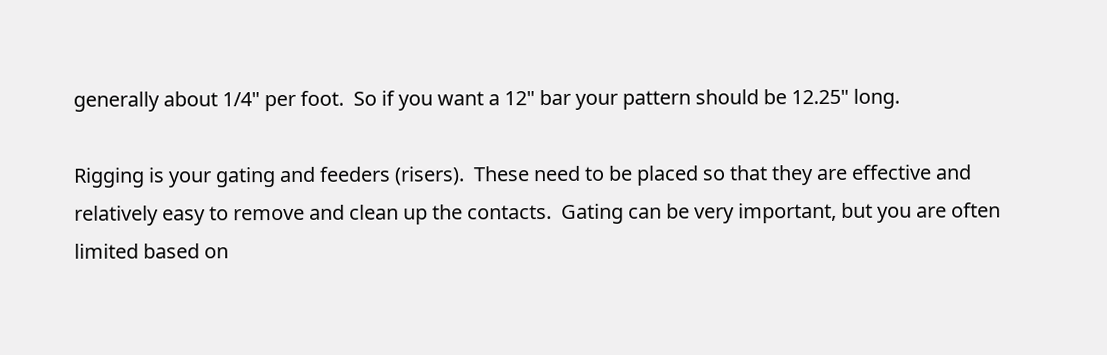generally about 1/4" per foot.  So if you want a 12" bar your pattern should be 12.25" long.

Rigging is your gating and feeders (risers).  These need to be placed so that they are effective and relatively easy to remove and clean up the contacts.  Gating can be very important, but you are often limited based on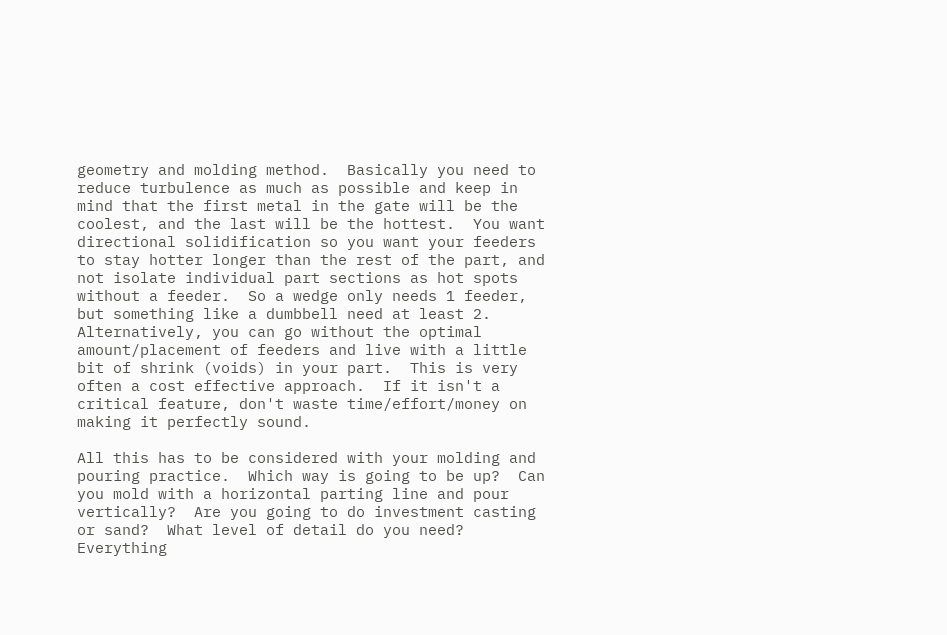geometry and molding method.  Basically you need to reduce turbulence as much as possible and keep in mind that the first metal in the gate will be the coolest, and the last will be the hottest.  You want directional solidification so you want your feeders to stay hotter longer than the rest of the part, and not isolate individual part sections as hot spots without a feeder.  So a wedge only needs 1 feeder, but something like a dumbbell need at least 2.  Alternatively, you can go without the optimal amount/placement of feeders and live with a little bit of shrink (voids) in your part.  This is very often a cost effective approach.  If it isn't a critical feature, don't waste time/effort/money on making it perfectly sound.

All this has to be considered with your molding and pouring practice.  Which way is going to be up?  Can you mold with a horizontal parting line and pour vertically?  Are you going to do investment casting or sand?  What level of detail do you need?  Everything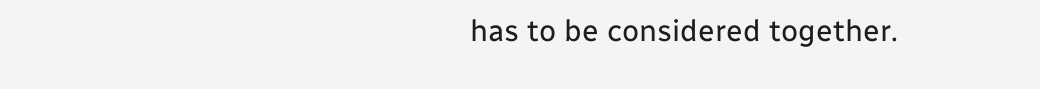has to be considered together.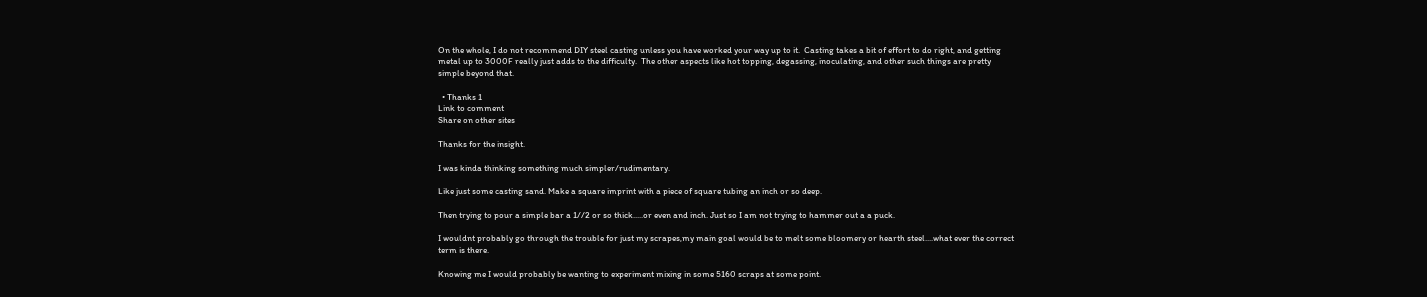On the whole, I do not recommend DIY steel casting unless you have worked your way up to it.  Casting takes a bit of effort to do right, and getting metal up to 3000F really just adds to the difficulty.  The other aspects like hot topping, degassing, inoculating, and other such things are pretty simple beyond that.

  • Thanks 1
Link to comment
Share on other sites

Thanks for the insight.

I was kinda thinking something much simpler/rudimentary.

Like just some casting sand. Make a square imprint with a piece of square tubing an inch or so deep.

Then trying to pour a simple bar a 1//2 or so thick.....or even and inch. Just so I am not trying to hammer out a a puck.

I wouldnt probably go through the trouble for just my scrapes,my main goal would be to melt some bloomery or hearth steel....what ever the correct term is there.

Knowing me I would probably be wanting to experiment mixing in some 5160 scraps at some point.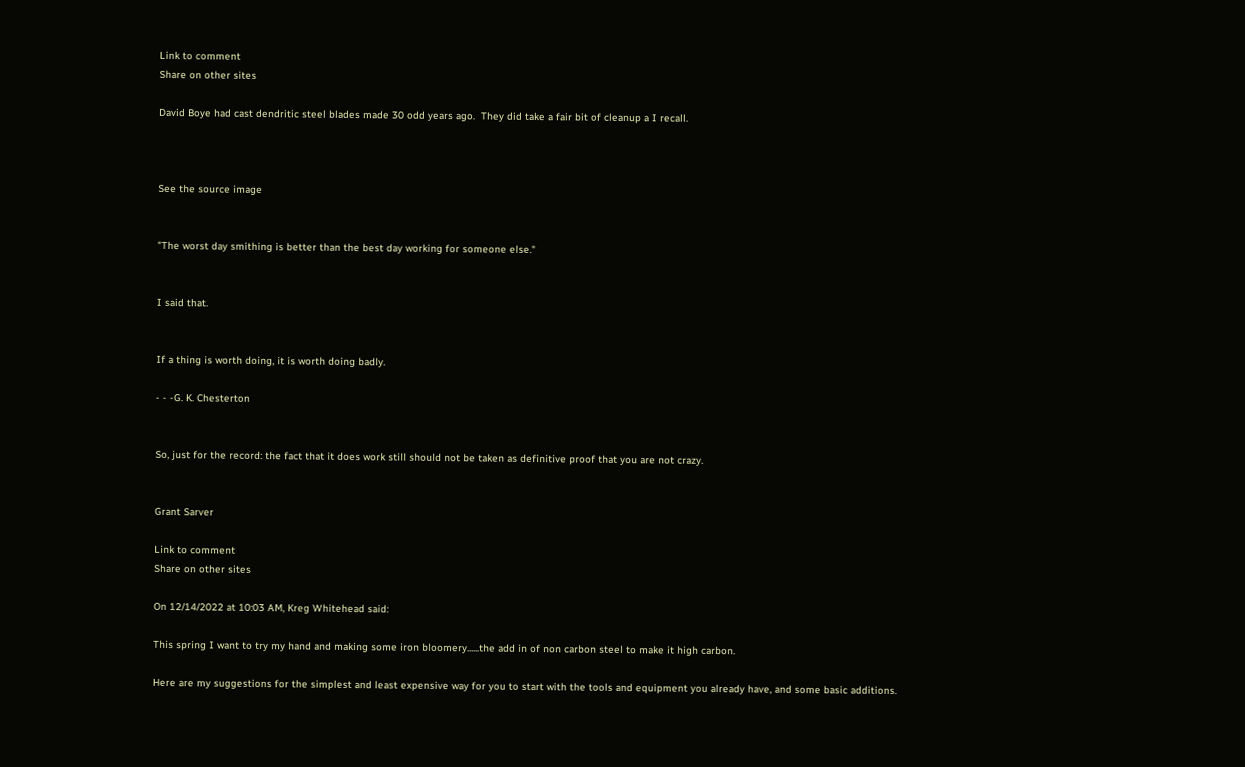Link to comment
Share on other sites

David Boye had cast dendritic steel blades made 30 odd years ago.  They did take a fair bit of cleanup a I recall.



See the source image


"The worst day smithing is better than the best day working for someone else."


I said that.


If a thing is worth doing, it is worth doing badly.

- - -G. K. Chesterton


So, just for the record: the fact that it does work still should not be taken as definitive proof that you are not crazy.


Grant Sarver

Link to comment
Share on other sites

On 12/14/2022 at 10:03 AM, Kreg Whitehead said:

This spring I want to try my hand and making some iron bloomery......the add in of non carbon steel to make it high carbon.

Here are my suggestions for the simplest and least expensive way for you to start with the tools and equipment you already have, and some basic additions.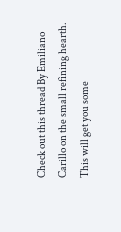Check out this thread By Emiliano Carillo on the small refining hearth. This will get you some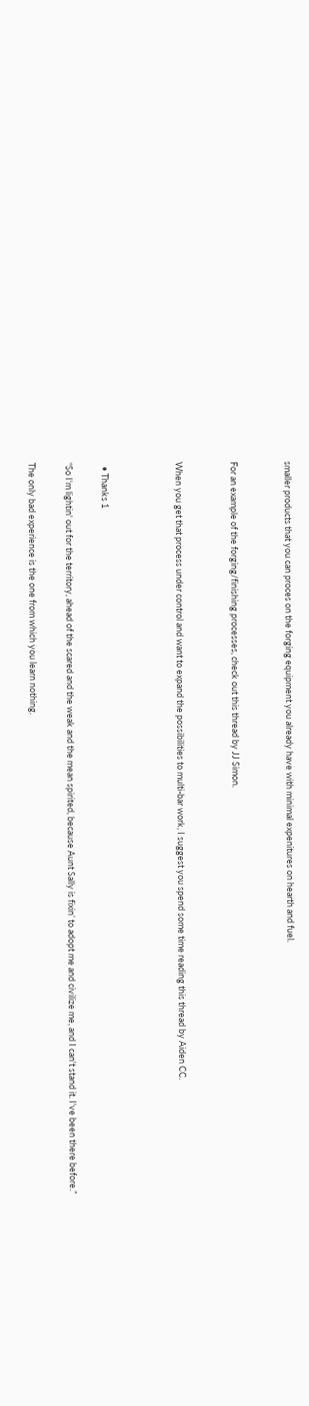smaller products that you can proces on the forging equipment you already have with minimal expenitures on hearth and fuel.


For an example of the forging/finishing processes, check out this thread by JJ Simon.


When you get that process under control and want to expand the possibilities to multi-bar work, I suggest you spend some time reading this thread by Aiden CC.



  • Thanks 1

“So I'm lightin' out for the territory, ahead of the scared and the weak and the mean spirited, because Aunt Sally is fixin’ to adopt me and civilize me, and I can't stand it. I've been there before.”

The only bad experience is the one from which you learn nothing.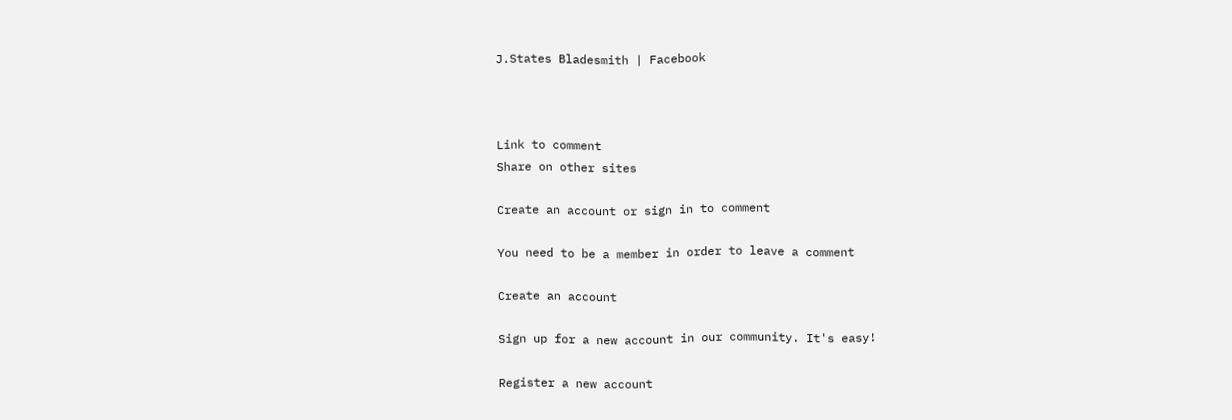J.States Bladesmith | Facebook



Link to comment
Share on other sites

Create an account or sign in to comment

You need to be a member in order to leave a comment

Create an account

Sign up for a new account in our community. It's easy!

Register a new account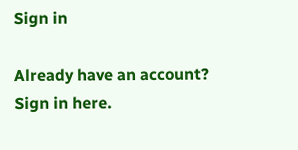Sign in

Already have an account? Sign in here.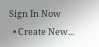Sign In Now
  • Create New...